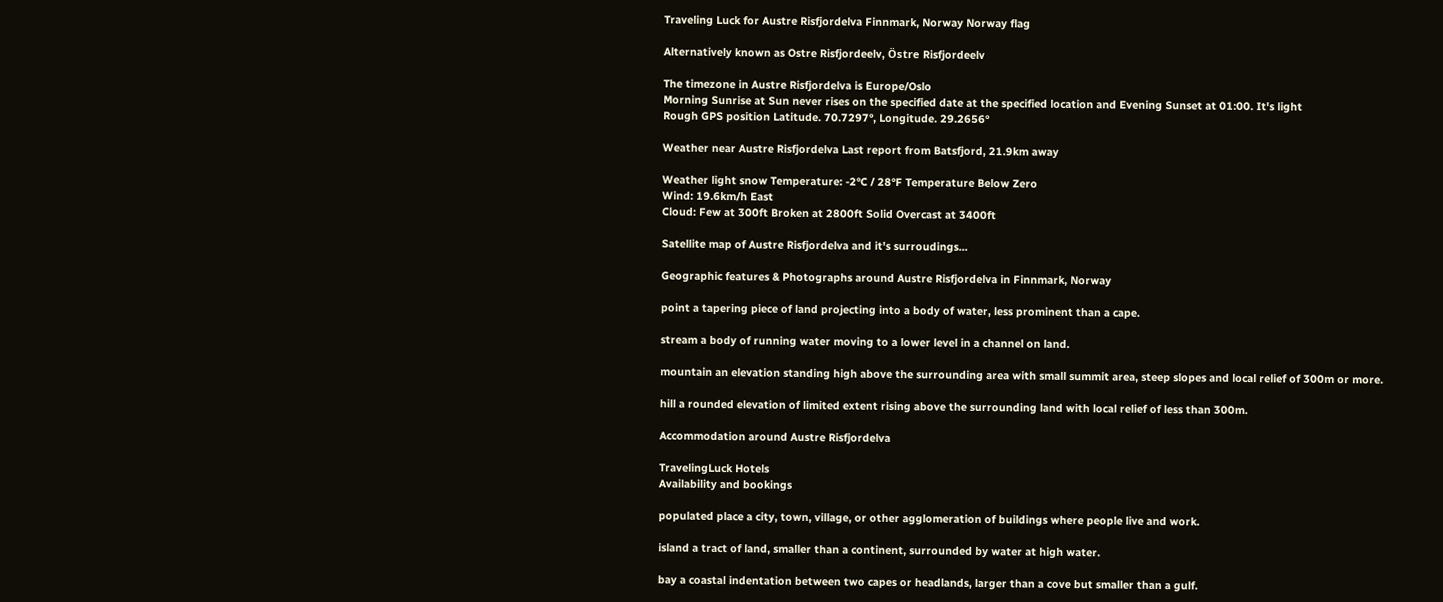Traveling Luck for Austre Risfjordelva Finnmark, Norway Norway flag

Alternatively known as Ostre Risfjordeelv, Östre Risfjordeelv

The timezone in Austre Risfjordelva is Europe/Oslo
Morning Sunrise at Sun never rises on the specified date at the specified location and Evening Sunset at 01:00. It's light
Rough GPS position Latitude. 70.7297°, Longitude. 29.2656°

Weather near Austre Risfjordelva Last report from Batsfjord, 21.9km away

Weather light snow Temperature: -2°C / 28°F Temperature Below Zero
Wind: 19.6km/h East
Cloud: Few at 300ft Broken at 2800ft Solid Overcast at 3400ft

Satellite map of Austre Risfjordelva and it's surroudings...

Geographic features & Photographs around Austre Risfjordelva in Finnmark, Norway

point a tapering piece of land projecting into a body of water, less prominent than a cape.

stream a body of running water moving to a lower level in a channel on land.

mountain an elevation standing high above the surrounding area with small summit area, steep slopes and local relief of 300m or more.

hill a rounded elevation of limited extent rising above the surrounding land with local relief of less than 300m.

Accommodation around Austre Risfjordelva

TravelingLuck Hotels
Availability and bookings

populated place a city, town, village, or other agglomeration of buildings where people live and work.

island a tract of land, smaller than a continent, surrounded by water at high water.

bay a coastal indentation between two capes or headlands, larger than a cove but smaller than a gulf.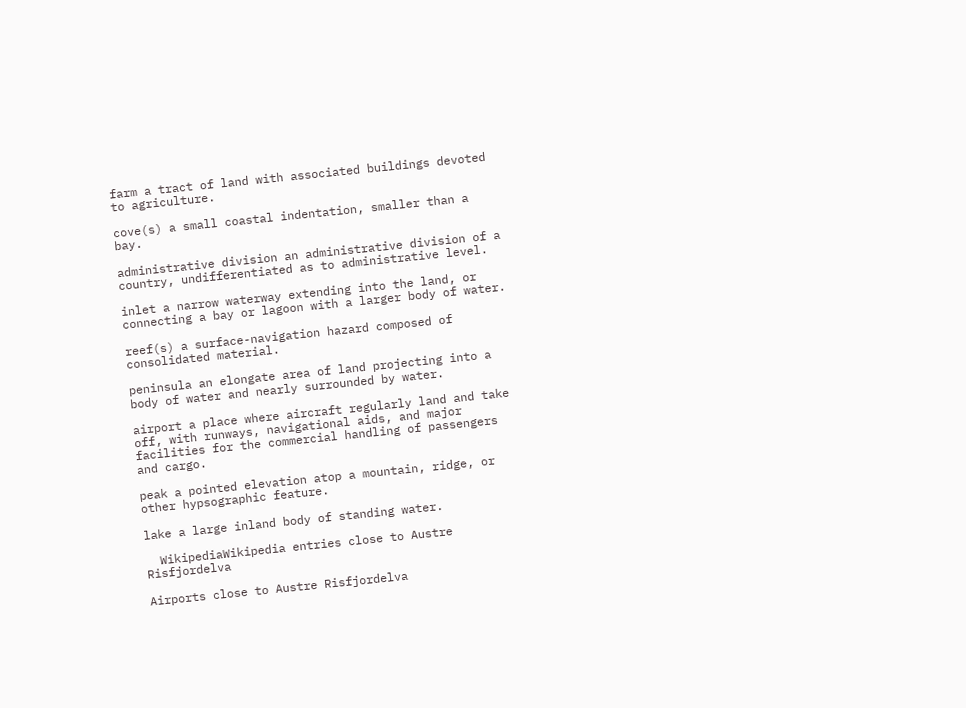farm a tract of land with associated buildings devoted to agriculture.

cove(s) a small coastal indentation, smaller than a bay.

administrative division an administrative division of a country, undifferentiated as to administrative level.

inlet a narrow waterway extending into the land, or connecting a bay or lagoon with a larger body of water.

reef(s) a surface-navigation hazard composed of consolidated material.

peninsula an elongate area of land projecting into a body of water and nearly surrounded by water.

airport a place where aircraft regularly land and take off, with runways, navigational aids, and major facilities for the commercial handling of passengers and cargo.

peak a pointed elevation atop a mountain, ridge, or other hypsographic feature.

lake a large inland body of standing water.

  WikipediaWikipedia entries close to Austre Risfjordelva

Airports close to Austre Risfjordelva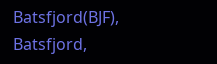Batsfjord(BJF), Batsfjord,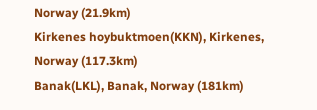Norway (21.9km)
Kirkenes hoybuktmoen(KKN), Kirkenes, Norway (117.3km)
Banak(LKL), Banak, Norway (181km)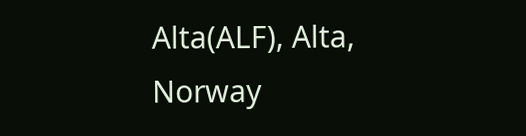Alta(ALF), Alta, Norway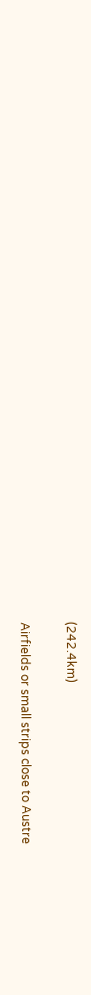(242.4km)

Airfields or small strips close to Austre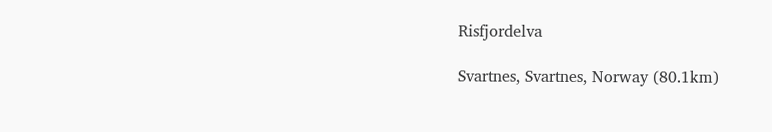Risfjordelva

Svartnes, Svartnes, Norway (80.1km)